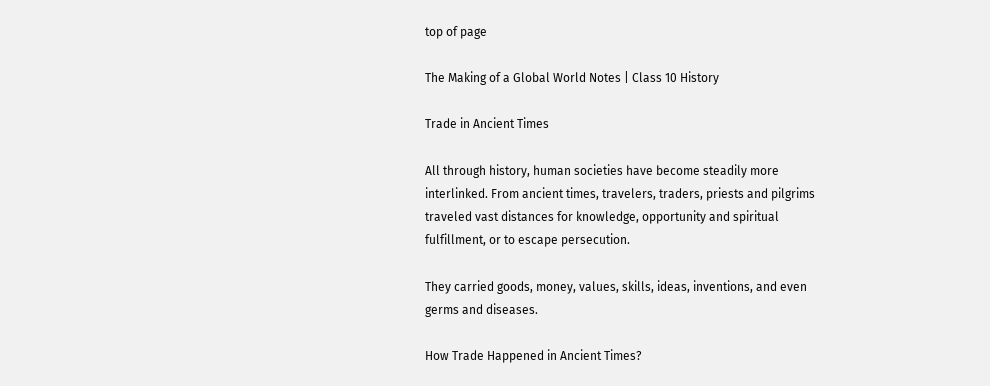top of page

The Making of a Global World Notes | Class 10 History

Trade in Ancient Times

All through history, human societies have become steadily more interlinked. From ancient times, travelers, traders, priests and pilgrims traveled vast distances for knowledge, opportunity and spiritual fulfillment, or to escape persecution.

They carried goods, money, values, skills, ideas, inventions, and even germs and diseases.

How Trade Happened in Ancient Times?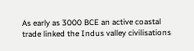As early as 3000 BCE an active coastal trade linked the Indus valley civilisations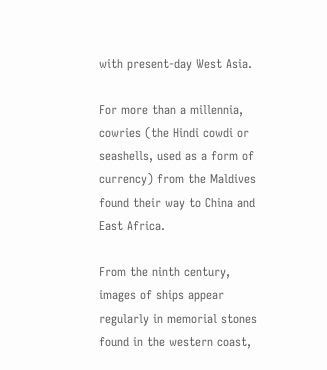with present-day West Asia.

For more than a millennia, cowries (the Hindi cowdi or seashells, used as a form of currency) from the Maldives found their way to China and East Africa.

From the ninth century, images of ships appear regularly in memorial stones found in the western coast,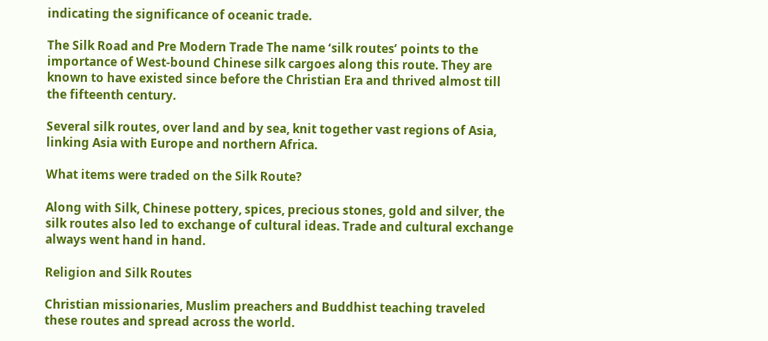indicating the significance of oceanic trade.

The Silk Road and Pre Modern Trade The name ‘silk routes’ points to the importance of West-bound Chinese silk cargoes along this route. They are known to have existed since before the Christian Era and thrived almost till the fifteenth century.

Several silk routes, over land and by sea, knit together vast regions of Asia, linking Asia with Europe and northern Africa.

What items were traded on the Silk Route?

Along with Silk, Chinese pottery, spices, precious stones, gold and silver, the silk routes also led to exchange of cultural ideas. Trade and cultural exchange always went hand in hand.

Religion and Silk Routes

Christian missionaries, Muslim preachers and Buddhist teaching traveled these routes and spread across the world.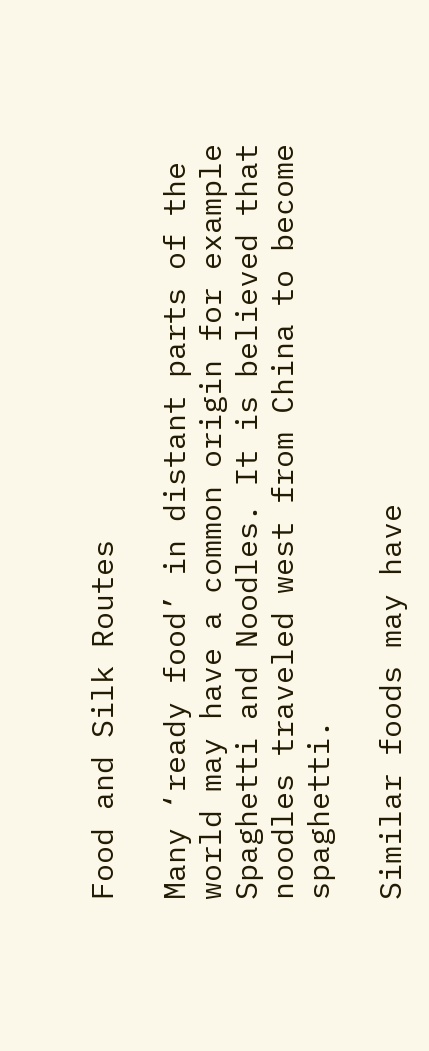Food and Silk Routes

Many ‘ready food’ in distant parts of the world may have a common origin for example Spaghetti and Noodles. It is believed that noodles traveled west from China to become spaghetti.

Similar foods may have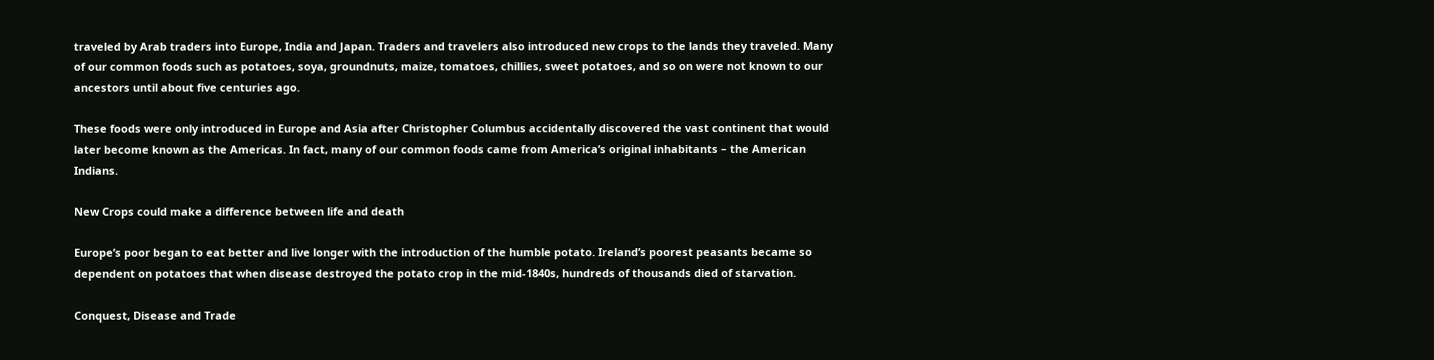traveled by Arab traders into Europe, India and Japan. Traders and travelers also introduced new crops to the lands they traveled. Many of our common foods such as potatoes, soya, groundnuts, maize, tomatoes, chillies, sweet potatoes, and so on were not known to our ancestors until about five centuries ago.

These foods were only introduced in Europe and Asia after Christopher Columbus accidentally discovered the vast continent that would later become known as the Americas. In fact, many of our common foods came from America’s original inhabitants – the American Indians.

New Crops could make a difference between life and death

Europe’s poor began to eat better and live longer with the introduction of the humble potato. Ireland’s poorest peasants became so dependent on potatoes that when disease destroyed the potato crop in the mid-1840s, hundreds of thousands died of starvation.

Conquest, Disease and Trade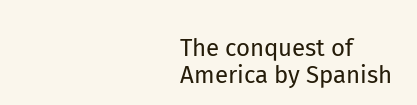The conquest of America by Spanish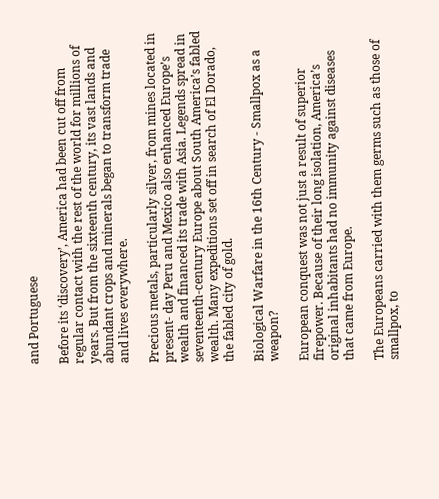and Portuguese

Before its ‘discovery’, America had been cut off from regular contact with the rest of the world for millions of years. But from the sixteenth century, its vast lands and abundant crops and minerals began to transform trade and lives everywhere.

Precious metals, particularly silver, from mines located in present- day Peru and Mexico also enhanced Europe’s wealth and financed its trade with Asia. Legends spread in seventeenth-century Europe about South America’s fabled wealth. Many expeditions set off in search of El Dorado, the fabled city of gold.

Biological Warfare in the 16th Century - Smallpox as a weapon?

European conquest was not just a result of superior firepower. Because of their long isolation, America’s original inhabitants had no immunity against diseases that came from Europe.

The Europeans carried with them germs such as those of smallpox, to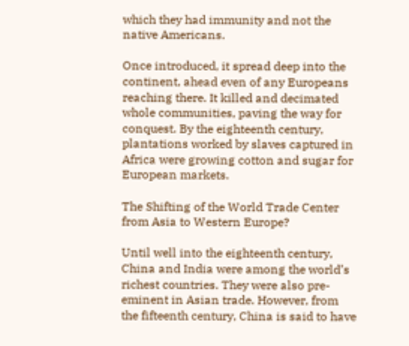which they had immunity and not the native Americans.

Once introduced, it spread deep into the continent, ahead even of any Europeans reaching there. It killed and decimated whole communities, paving the way for conquest. By the eighteenth century, plantations worked by slaves captured in Africa were growing cotton and sugar for European markets.

The Shifting of the World Trade Center from Asia to Western Europe?

Until well into the eighteenth century, China and India were among the world’s richest countries. They were also pre-eminent in Asian trade. However, from the fifteenth century, China is said to have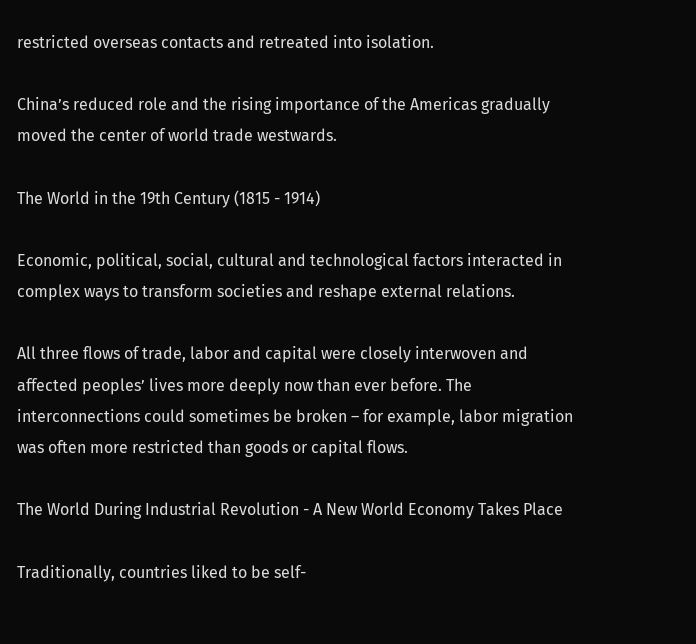restricted overseas contacts and retreated into isolation.

China’s reduced role and the rising importance of the Americas gradually moved the center of world trade westwards.

The World in the 19th Century (1815 - 1914)

Economic, political, social, cultural and technological factors interacted in complex ways to transform societies and reshape external relations.

All three flows of trade, labor and capital were closely interwoven and affected peoples’ lives more deeply now than ever before. The interconnections could sometimes be broken – for example, labor migration was often more restricted than goods or capital flows.

The World During Industrial Revolution - A New World Economy Takes Place

Traditionally, countries liked to be self-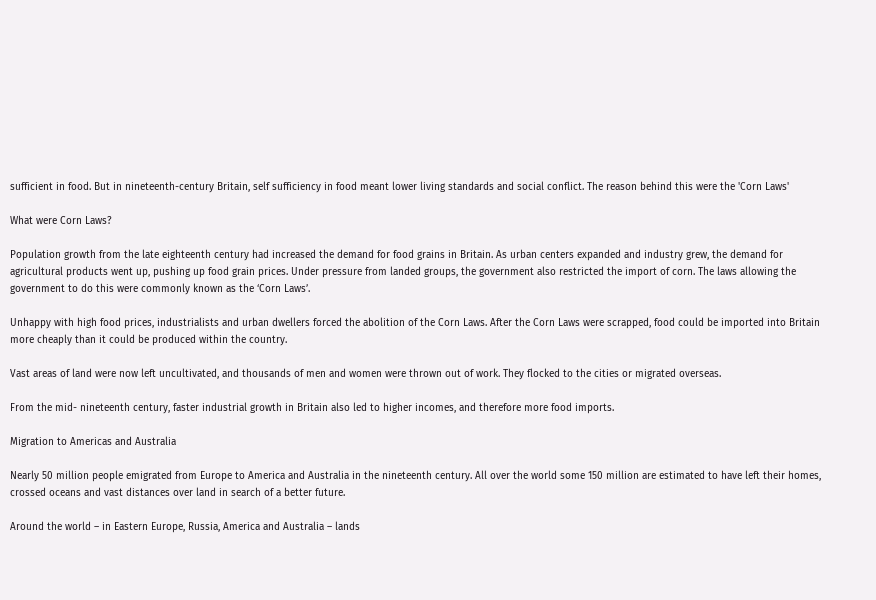sufficient in food. But in nineteenth-century Britain, self sufficiency in food meant lower living standards and social conflict. The reason behind this were the 'Corn Laws'

What were Corn Laws?

Population growth from the late eighteenth century had increased the demand for food grains in Britain. As urban centers expanded and industry grew, the demand for agricultural products went up, pushing up food grain prices. Under pressure from landed groups, the government also restricted the import of corn. The laws allowing the government to do this were commonly known as the ‘Corn Laws’.

Unhappy with high food prices, industrialists and urban dwellers forced the abolition of the Corn Laws. After the Corn Laws were scrapped, food could be imported into Britain more cheaply than it could be produced within the country.

Vast areas of land were now left uncultivated, and thousands of men and women were thrown out of work. They flocked to the cities or migrated overseas.

From the mid- nineteenth century, faster industrial growth in Britain also led to higher incomes, and therefore more food imports.

Migration to Americas and Australia

Nearly 50 million people emigrated from Europe to America and Australia in the nineteenth century. All over the world some 150 million are estimated to have left their homes, crossed oceans and vast distances over land in search of a better future.

Around the world – in Eastern Europe, Russia, America and Australia – lands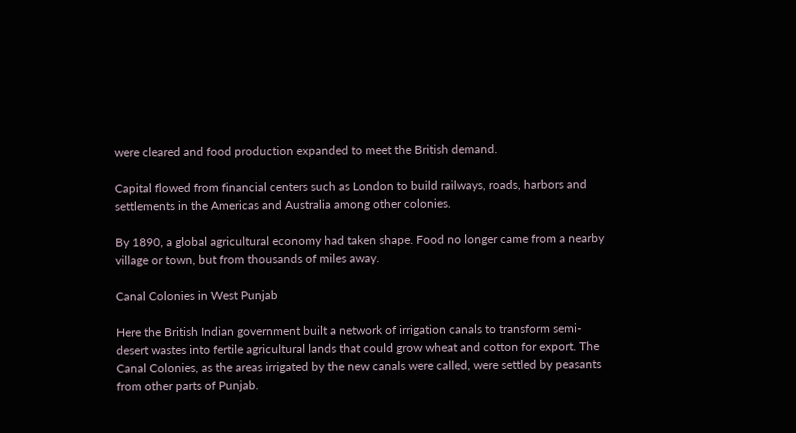were cleared and food production expanded to meet the British demand.

Capital flowed from financial centers such as London to build railways, roads, harbors and settlements in the Americas and Australia among other colonies.

By 1890, a global agricultural economy had taken shape. Food no longer came from a nearby village or town, but from thousands of miles away.

Canal Colonies in West Punjab

Here the British Indian government built a network of irrigation canals to transform semi-desert wastes into fertile agricultural lands that could grow wheat and cotton for export. The Canal Colonies, as the areas irrigated by the new canals were called, were settled by peasants from other parts of Punjab.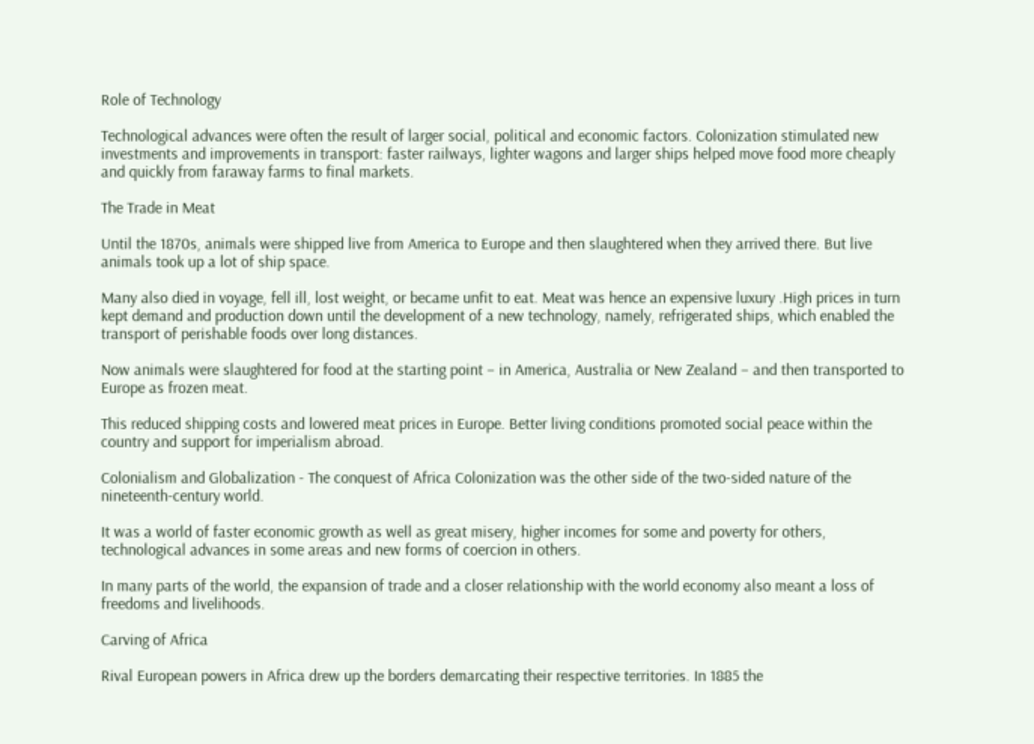Role of Technology

Technological advances were often the result of larger social, political and economic factors. Colonization stimulated new investments and improvements in transport: faster railways, lighter wagons and larger ships helped move food more cheaply and quickly from faraway farms to final markets.

The Trade in Meat

Until the 1870s, animals were shipped live from America to Europe and then slaughtered when they arrived there. But live animals took up a lot of ship space.

Many also died in voyage, fell ill, lost weight, or became unfit to eat. Meat was hence an expensive luxury .High prices in turn kept demand and production down until the development of a new technology, namely, refrigerated ships, which enabled the transport of perishable foods over long distances.

Now animals were slaughtered for food at the starting point – in America, Australia or New Zealand – and then transported to Europe as frozen meat.

This reduced shipping costs and lowered meat prices in Europe. Better living conditions promoted social peace within the country and support for imperialism abroad.

Colonialism and Globalization - The conquest of Africa Colonization was the other side of the two-sided nature of the nineteenth-century world.

It was a world of faster economic growth as well as great misery, higher incomes for some and poverty for others, technological advances in some areas and new forms of coercion in others.

In many parts of the world, the expansion of trade and a closer relationship with the world economy also meant a loss of freedoms and livelihoods.

Carving of Africa

Rival European powers in Africa drew up the borders demarcating their respective territories. In 1885 the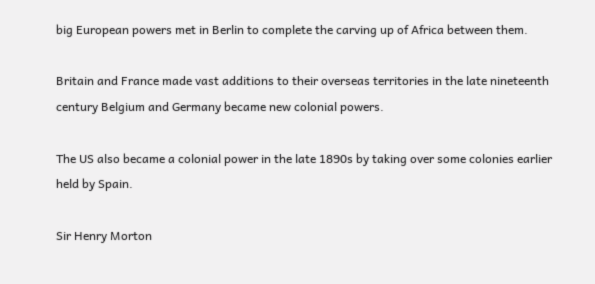big European powers met in Berlin to complete the carving up of Africa between them.

Britain and France made vast additions to their overseas territories in the late nineteenth century Belgium and Germany became new colonial powers.

The US also became a colonial power in the late 1890s by taking over some colonies earlier held by Spain.

Sir Henry Morton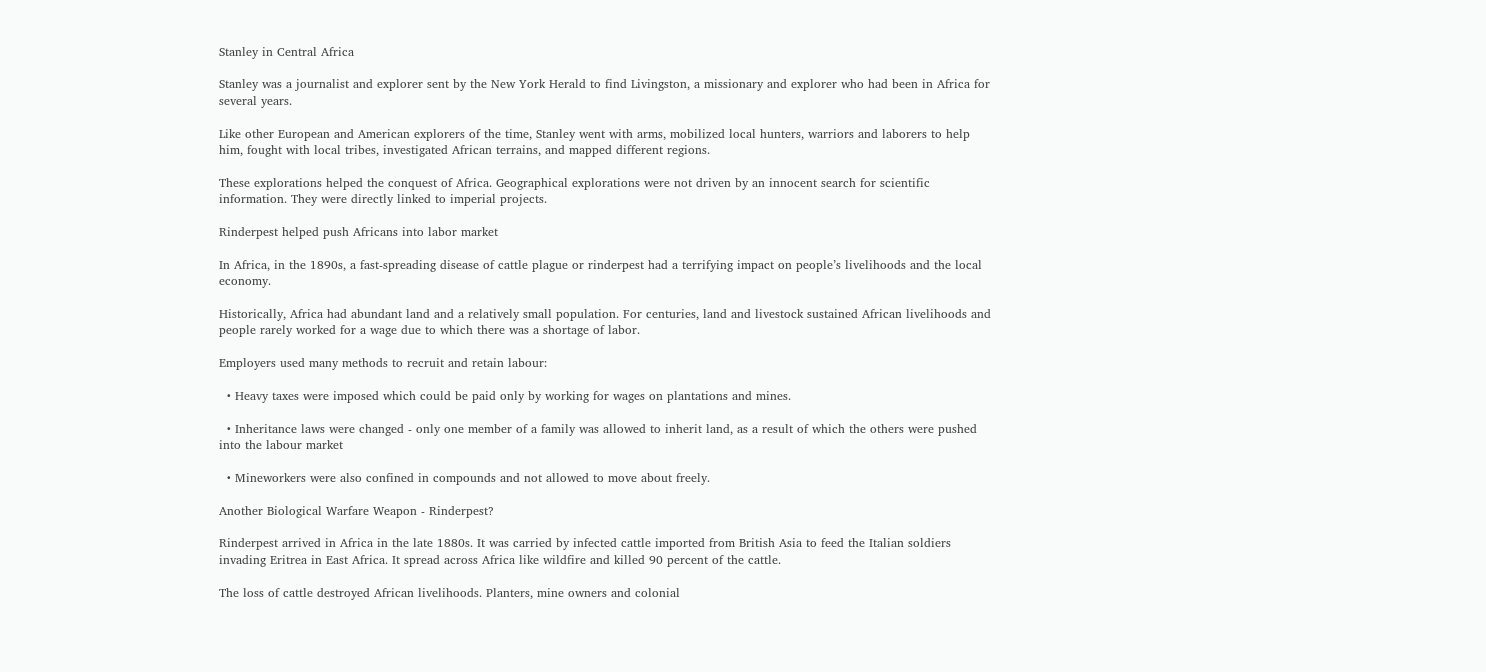Stanley in Central Africa

Stanley was a journalist and explorer sent by the New York Herald to find Livingston, a missionary and explorer who had been in Africa for several years.

Like other European and American explorers of the time, Stanley went with arms, mobilized local hunters, warriors and laborers to help him, fought with local tribes, investigated African terrains, and mapped different regions.

These explorations helped the conquest of Africa. Geographical explorations were not driven by an innocent search for scientific information. They were directly linked to imperial projects.

Rinderpest helped push Africans into labor market

In Africa, in the 1890s, a fast-spreading disease of cattle plague or rinderpest had a terrifying impact on people’s livelihoods and the local economy.

Historically, Africa had abundant land and a relatively small population. For centuries, land and livestock sustained African livelihoods and people rarely worked for a wage due to which there was a shortage of labor.

Employers used many methods to recruit and retain labour:

  • Heavy taxes were imposed which could be paid only by working for wages on plantations and mines.

  • Inheritance laws were changed - only one member of a family was allowed to inherit land, as a result of which the others were pushed into the labour market

  • Mineworkers were also confined in compounds and not allowed to move about freely.

Another Biological Warfare Weapon - Rinderpest?

Rinderpest arrived in Africa in the late 1880s. It was carried by infected cattle imported from British Asia to feed the Italian soldiers invading Eritrea in East Africa. It spread across Africa like wildfire and killed 90 percent of the cattle.

The loss of cattle destroyed African livelihoods. Planters, mine owners and colonial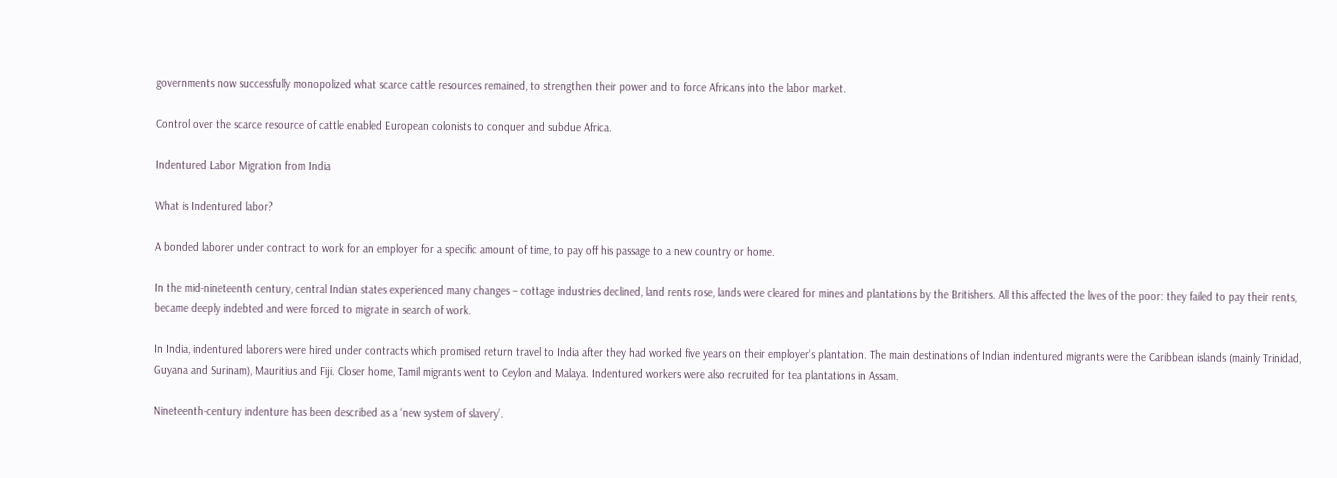governments now successfully monopolized what scarce cattle resources remained, to strengthen their power and to force Africans into the labor market.

Control over the scarce resource of cattle enabled European colonists to conquer and subdue Africa.

Indentured Labor Migration from India

What is Indentured labor?

A bonded laborer under contract to work for an employer for a specific amount of time, to pay off his passage to a new country or home.

In the mid-nineteenth century, central Indian states experienced many changes – cottage industries declined, land rents rose, lands were cleared for mines and plantations by the Britishers. All this affected the lives of the poor: they failed to pay their rents, became deeply indebted and were forced to migrate in search of work.

In India, indentured laborers were hired under contracts which promised return travel to India after they had worked five years on their employer’s plantation. The main destinations of Indian indentured migrants were the Caribbean islands (mainly Trinidad, Guyana and Surinam), Mauritius and Fiji. Closer home, Tamil migrants went to Ceylon and Malaya. Indentured workers were also recruited for tea plantations in Assam.

Nineteenth-century indenture has been described as a ‘new system of slavery’.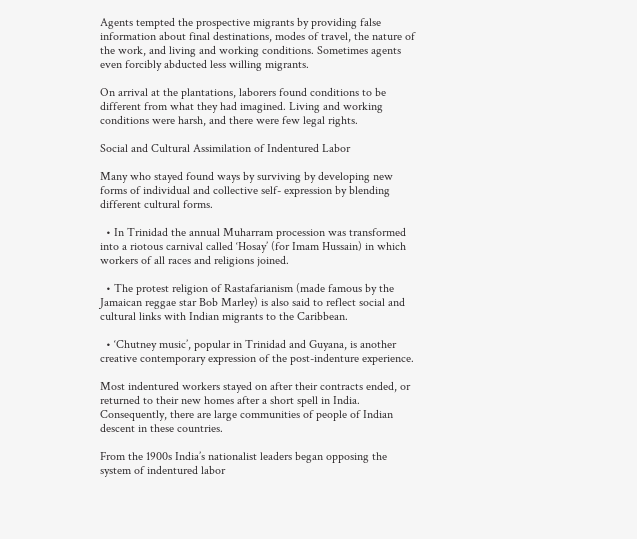Agents tempted the prospective migrants by providing false information about final destinations, modes of travel, the nature of the work, and living and working conditions. Sometimes agents even forcibly abducted less willing migrants.

On arrival at the plantations, laborers found conditions to be different from what they had imagined. Living and working conditions were harsh, and there were few legal rights.

Social and Cultural Assimilation of Indentured Labor

Many who stayed found ways by surviving by developing new forms of individual and collective self- expression by blending different cultural forms.

  • In Trinidad the annual Muharram procession was transformed into a riotous carnival called ‘Hosay’ (for Imam Hussain) in which workers of all races and religions joined.

  • The protest religion of Rastafarianism (made famous by the Jamaican reggae star Bob Marley) is also said to reflect social and cultural links with Indian migrants to the Caribbean.

  • ‘Chutney music’, popular in Trinidad and Guyana, is another creative contemporary expression of the post-indenture experience.

Most indentured workers stayed on after their contracts ended, or returned to their new homes after a short spell in India. Consequently, there are large communities of people of Indian descent in these countries.

From the 1900s India’s nationalist leaders began opposing the system of indentured labor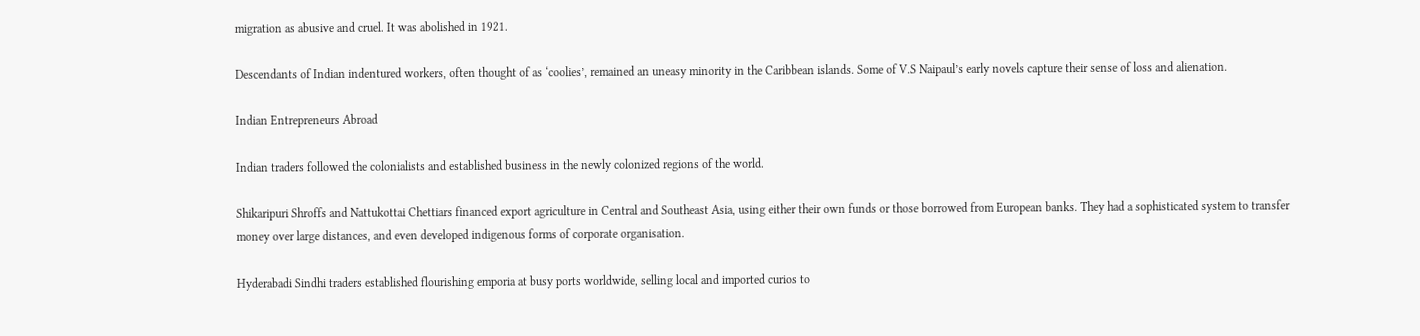migration as abusive and cruel. It was abolished in 1921.

Descendants of Indian indentured workers, often thought of as ‘coolies’, remained an uneasy minority in the Caribbean islands. Some of V.S Naipaul’s early novels capture their sense of loss and alienation.

Indian Entrepreneurs Abroad

Indian traders followed the colonialists and established business in the newly colonized regions of the world.

Shikaripuri Shroffs and Nattukottai Chettiars financed export agriculture in Central and Southeast Asia, using either their own funds or those borrowed from European banks. They had a sophisticated system to transfer money over large distances, and even developed indigenous forms of corporate organisation.

Hyderabadi Sindhi traders established flourishing emporia at busy ports worldwide, selling local and imported curios to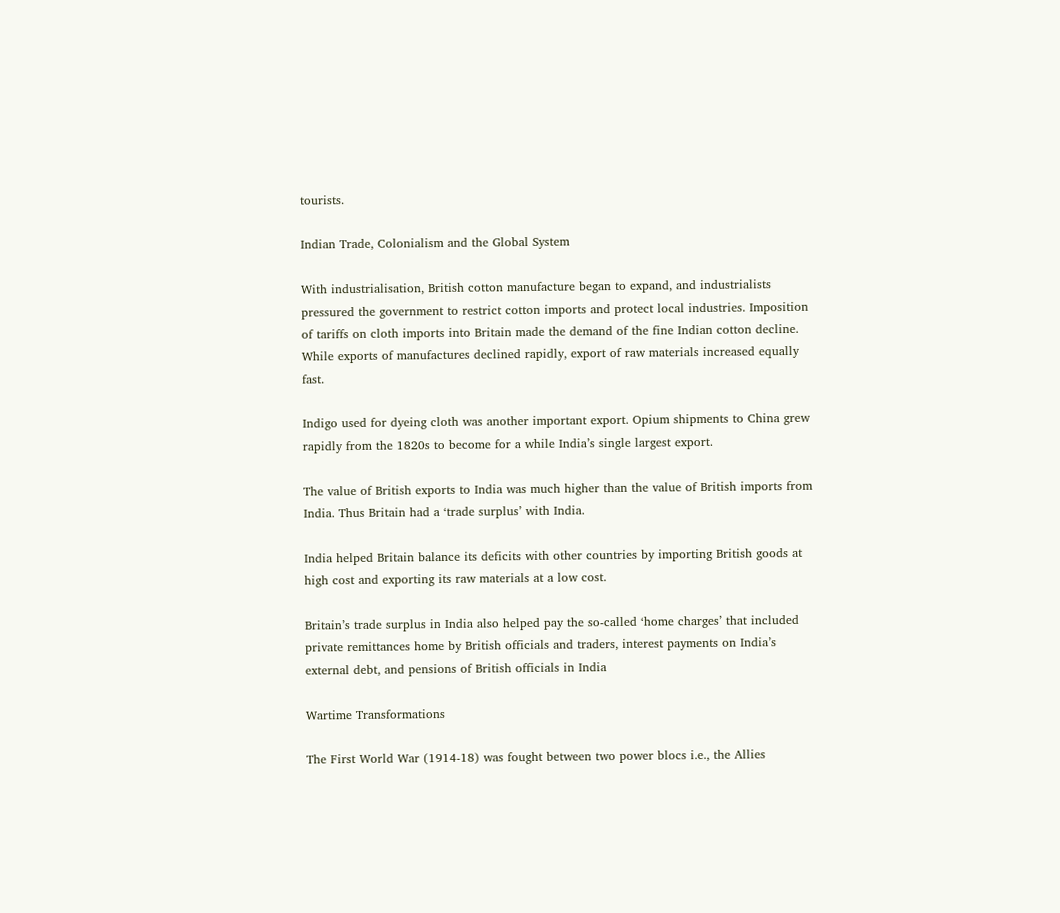tourists.

Indian Trade, Colonialism and the Global System

With industrialisation, British cotton manufacture began to expand, and industrialists pressured the government to restrict cotton imports and protect local industries. Imposition of tariffs on cloth imports into Britain made the demand of the fine Indian cotton decline. While exports of manufactures declined rapidly, export of raw materials increased equally fast.

Indigo used for dyeing cloth was another important export. Opium shipments to China grew rapidly from the 1820s to become for a while India’s single largest export.

The value of British exports to India was much higher than the value of British imports from India. Thus Britain had a ‘trade surplus’ with India.

India helped Britain balance its deficits with other countries by importing British goods at high cost and exporting its raw materials at a low cost.

Britain’s trade surplus in India also helped pay the so-called ‘home charges’ that included private remittances home by British officials and traders, interest payments on India’s external debt, and pensions of British officials in India

Wartime Transformations

The First World War (1914-18) was fought between two power blocs i.e., the Allies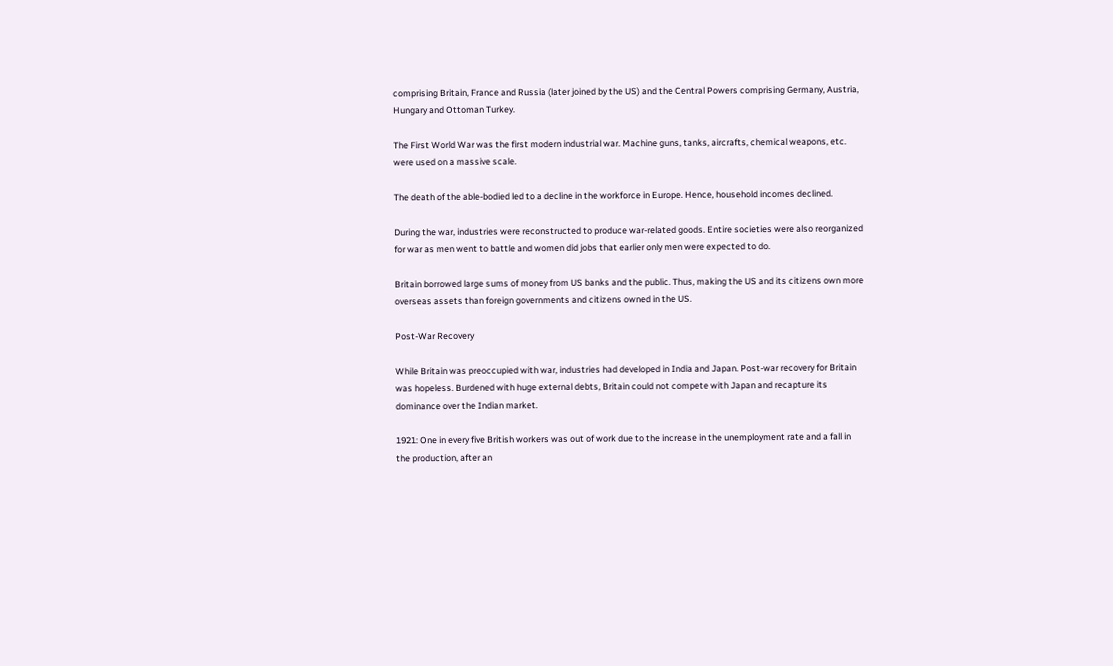comprising Britain, France and Russia (later joined by the US) and the Central Powers comprising Germany, Austria, Hungary and Ottoman Turkey.

The First World War was the first modern industrial war. Machine guns, tanks, aircrafts, chemical weapons, etc. were used on a massive scale.

The death of the able-bodied led to a decline in the workforce in Europe. Hence, household incomes declined.

During the war, industries were reconstructed to produce war-related goods. Entire societies were also reorganized for war as men went to battle and women did jobs that earlier only men were expected to do.

Britain borrowed large sums of money from US banks and the public. Thus, making the US and its citizens own more overseas assets than foreign governments and citizens owned in the US.

Post-War Recovery

While Britain was preoccupied with war, industries had developed in India and Japan. Post-war recovery for Britain was hopeless. Burdened with huge external debts, Britain could not compete with Japan and recapture its dominance over the Indian market.

1921: One in every five British workers was out of work due to the increase in the unemployment rate and a fall in the production, after an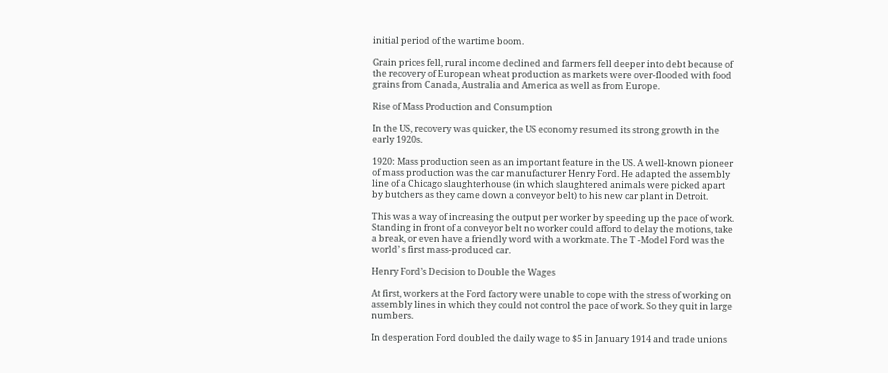initial period of the wartime boom.

Grain prices fell, rural income declined and farmers fell deeper into debt because of the recovery of European wheat production as markets were over-flooded with food grains from Canada, Australia and America as well as from Europe.

Rise of Mass Production and Consumption

In the US, recovery was quicker, the US economy resumed its strong growth in the early 1920s.

1920: Mass production seen as an important feature in the US. A well-known pioneer of mass production was the car manufacturer Henry Ford. He adapted the assembly line of a Chicago slaughterhouse (in which slaughtered animals were picked apart by butchers as they came down a conveyor belt) to his new car plant in Detroit.

This was a way of increasing the output per worker by speeding up the pace of work. Standing in front of a conveyor belt no worker could afford to delay the motions, take a break, or even have a friendly word with a workmate. The T -Model Ford was the world’ s first mass-produced car.

Henry Ford’s Decision to Double the Wages

At first, workers at the Ford factory were unable to cope with the stress of working on assembly lines in which they could not control the pace of work. So they quit in large numbers.

In desperation Ford doubled the daily wage to $5 in January 1914 and trade unions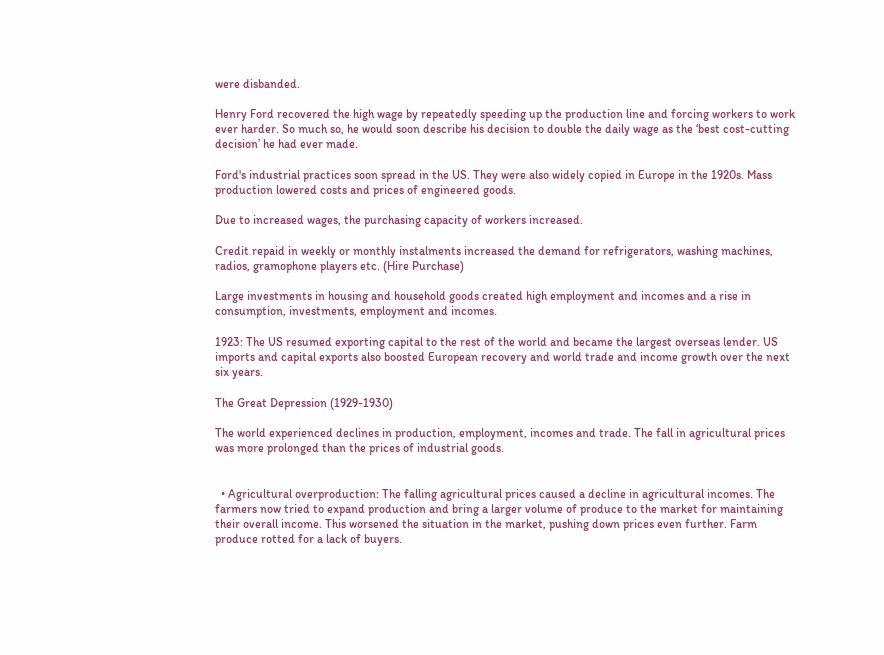were disbanded.

Henry Ford recovered the high wage by repeatedly speeding up the production line and forcing workers to work ever harder. So much so, he would soon describe his decision to double the daily wage as the ‘best cost-cutting decision’ he had ever made.

Ford's industrial practices soon spread in the US. They were also widely copied in Europe in the 1920s. Mass production lowered costs and prices of engineered goods.

Due to increased wages, the purchasing capacity of workers increased.

Credit repaid in weekly or monthly instalments increased the demand for refrigerators, washing machines, radios, gramophone players etc. (Hire Purchase)

Large investments in housing and household goods created high employment and incomes and a rise in consumption, investments, employment and incomes.

1923: The US resumed exporting capital to the rest of the world and became the largest overseas lender. US imports and capital exports also boosted European recovery and world trade and income growth over the next six years.

The Great Depression (1929-1930)

The world experienced declines in production, employment, incomes and trade. The fall in agricultural prices was more prolonged than the prices of industrial goods.


  • Agricultural overproduction: The falling agricultural prices caused a decline in agricultural incomes. The farmers now tried to expand production and bring a larger volume of produce to the market for maintaining their overall income. This worsened the situation in the market, pushing down prices even further. Farm produce rotted for a lack of buyers.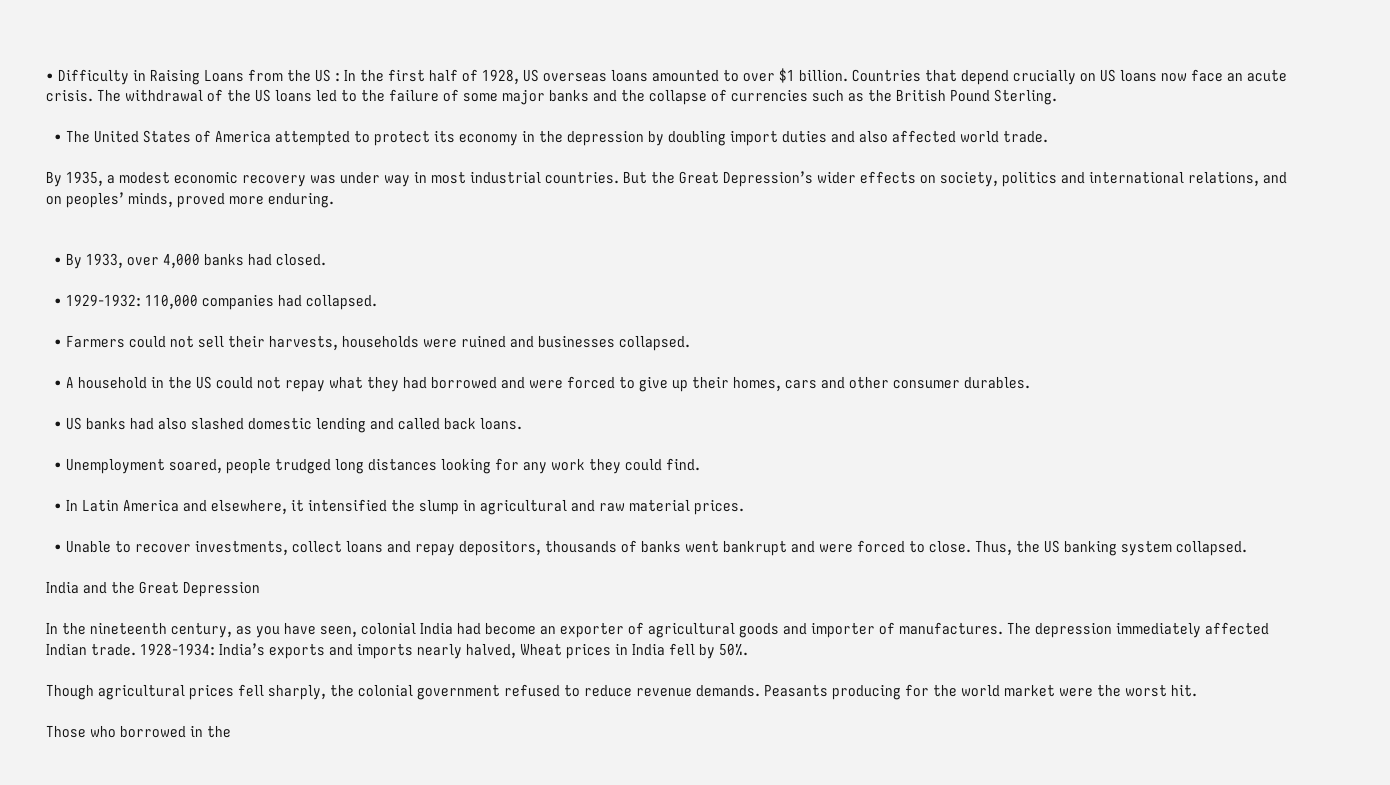• Difficulty in Raising Loans from the US : In the first half of 1928, US overseas loans amounted to over $1 billion. Countries that depend crucially on US loans now face an acute crisis. The withdrawal of the US loans led to the failure of some major banks and the collapse of currencies such as the British Pound Sterling.

  • The United States of America attempted to protect its economy in the depression by doubling import duties and also affected world trade.

By 1935, a modest economic recovery was under way in most industrial countries. But the Great Depression’s wider effects on society, politics and international relations, and on peoples’ minds, proved more enduring.


  • By 1933, over 4,000 banks had closed.

  • 1929-1932: 110,000 companies had collapsed.

  • Farmers could not sell their harvests, households were ruined and businesses collapsed.

  • A household in the US could not repay what they had borrowed and were forced to give up their homes, cars and other consumer durables.

  • US banks had also slashed domestic lending and called back loans.

  • Unemployment soared, people trudged long distances looking for any work they could find.

  • In Latin America and elsewhere, it intensified the slump in agricultural and raw material prices.

  • Unable to recover investments, collect loans and repay depositors, thousands of banks went bankrupt and were forced to close. Thus, the US banking system collapsed.

India and the Great Depression

In the nineteenth century, as you have seen, colonial India had become an exporter of agricultural goods and importer of manufactures. The depression immediately affected Indian trade. 1928-1934: India’s exports and imports nearly halved, Wheat prices in India fell by 50%.

Though agricultural prices fell sharply, the colonial government refused to reduce revenue demands. Peasants producing for the world market were the worst hit.

Those who borrowed in the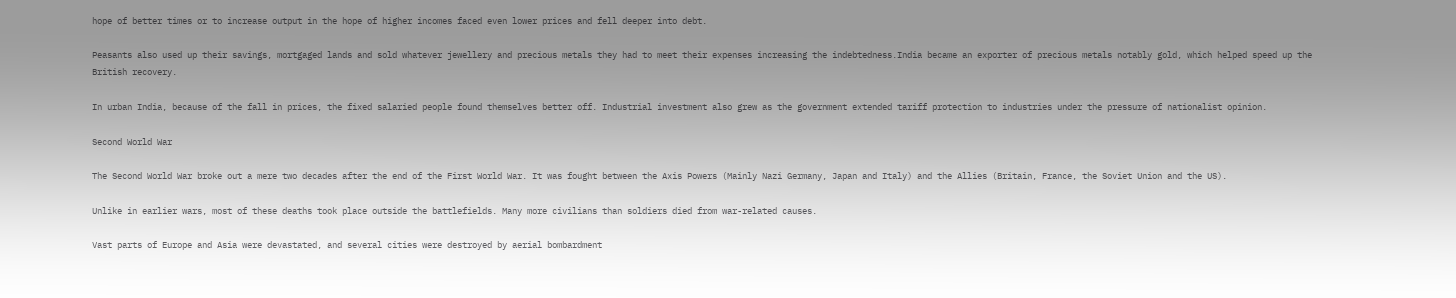hope of better times or to increase output in the hope of higher incomes faced even lower prices and fell deeper into debt.

Peasants also used up their savings, mortgaged lands and sold whatever jewellery and precious metals they had to meet their expenses increasing the indebtedness.India became an exporter of precious metals notably gold, which helped speed up the British recovery.

In urban India, because of the fall in prices, the fixed salaried people found themselves better off. Industrial investment also grew as the government extended tariff protection to industries under the pressure of nationalist opinion.

Second World War

The Second World War broke out a mere two decades after the end of the First World War. It was fought between the Axis Powers (Mainly Nazi Germany, Japan and Italy) and the Allies (Britain, France, the Soviet Union and the US).

Unlike in earlier wars, most of these deaths took place outside the battlefields. Many more civilians than soldiers died from war-related causes.

Vast parts of Europe and Asia were devastated, and several cities were destroyed by aerial bombardment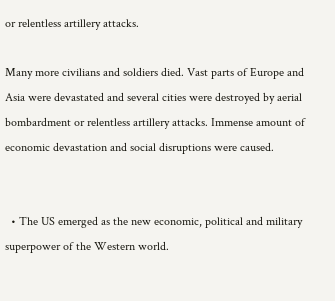or relentless artillery attacks.

Many more civilians and soldiers died. Vast parts of Europe and Asia were devastated and several cities were destroyed by aerial bombardment or relentless artillery attacks. Immense amount of economic devastation and social disruptions were caused.


  • The US emerged as the new economic, political and military superpower of the Western world.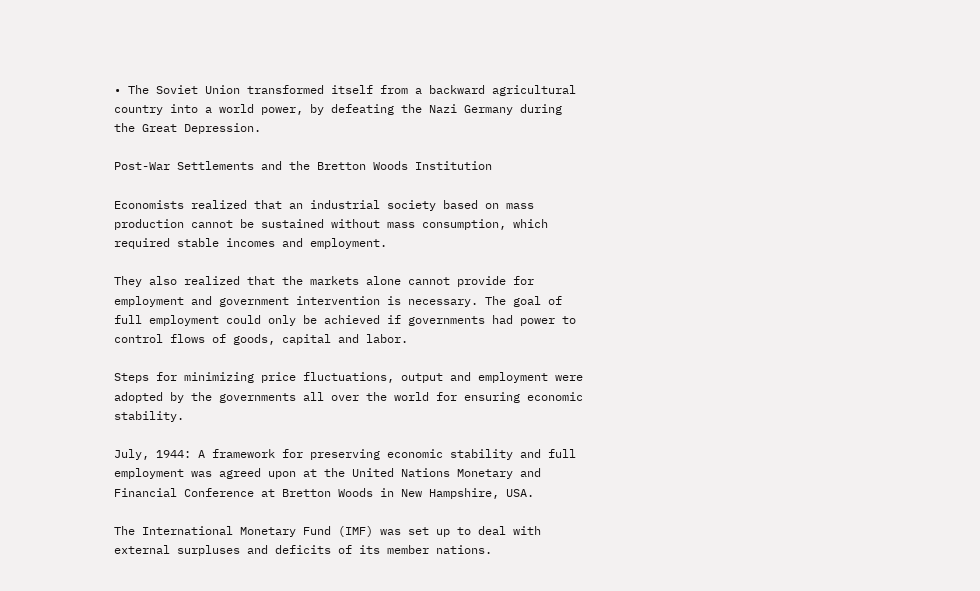• The Soviet Union transformed itself from a backward agricultural country into a world power, by defeating the Nazi Germany during the Great Depression.

Post-War Settlements and the Bretton Woods Institution

Economists realized that an industrial society based on mass production cannot be sustained without mass consumption, which required stable incomes and employment.

They also realized that the markets alone cannot provide for employment and government intervention is necessary. The goal of full employment could only be achieved if governments had power to control flows of goods, capital and labor.

Steps for minimizing price fluctuations, output and employment were adopted by the governments all over the world for ensuring economic stability.

July, 1944: A framework for preserving economic stability and full employment was agreed upon at the United Nations Monetary and Financial Conference at Bretton Woods in New Hampshire, USA.

The International Monetary Fund (IMF) was set up to deal with external surpluses and deficits of its member nations.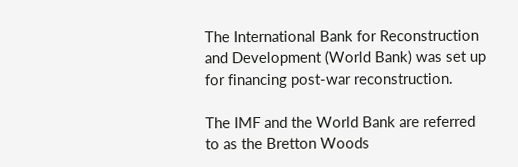The International Bank for Reconstruction and Development (World Bank) was set up for financing post-war reconstruction.

The IMF and the World Bank are referred to as the Bretton Woods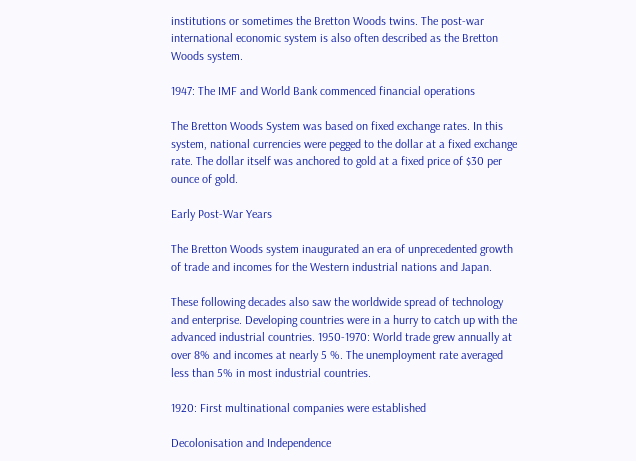institutions or sometimes the Bretton Woods twins. The post-war international economic system is also often described as the Bretton Woods system.

1947: The IMF and World Bank commenced financial operations

The Bretton Woods System was based on fixed exchange rates. In this system, national currencies were pegged to the dollar at a fixed exchange rate. The dollar itself was anchored to gold at a fixed price of $30 per ounce of gold.

Early Post-War Years

The Bretton Woods system inaugurated an era of unprecedented growth of trade and incomes for the Western industrial nations and Japan.

These following decades also saw the worldwide spread of technology and enterprise. Developing countries were in a hurry to catch up with the advanced industrial countries. 1950-1970: World trade grew annually at over 8% and incomes at nearly 5 %. The unemployment rate averaged less than 5% in most industrial countries.

1920: First multinational companies were established

Decolonisation and Independence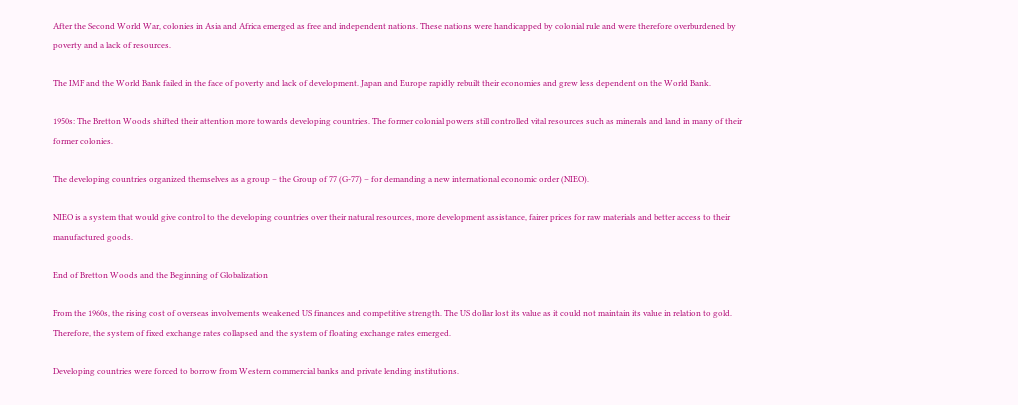After the Second World War, colonies in Asia and Africa emerged as free and independent nations. These nations were handicapped by colonial rule and were therefore overburdened by poverty and a lack of resources.

The IMF and the World Bank failed in the face of poverty and lack of development. Japan and Europe rapidly rebuilt their economies and grew less dependent on the World Bank.

1950s: The Bretton Woods shifted their attention more towards developing countries. The former colonial powers still controlled vital resources such as minerals and land in many of their former colonies.

The developing countries organized themselves as a group – the Group of 77 (G-77) – for demanding a new international economic order (NIEO).

NIEO is a system that would give control to the developing countries over their natural resources, more development assistance, fairer prices for raw materials and better access to their manufactured goods.

End of Bretton Woods and the Beginning of Globalization

From the 1960s, the rising cost of overseas involvements weakened US finances and competitive strength. The US dollar lost its value as it could not maintain its value in relation to gold. Therefore, the system of fixed exchange rates collapsed and the system of floating exchange rates emerged.

Developing countries were forced to borrow from Western commercial banks and private lending institutions.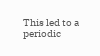This led to a periodic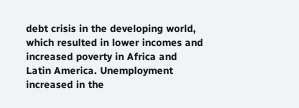debt crisis in the developing world, which resulted in lower incomes and increased poverty in Africa and Latin America. Unemployment increased in the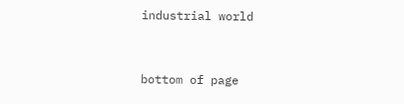industrial world


bottom of page